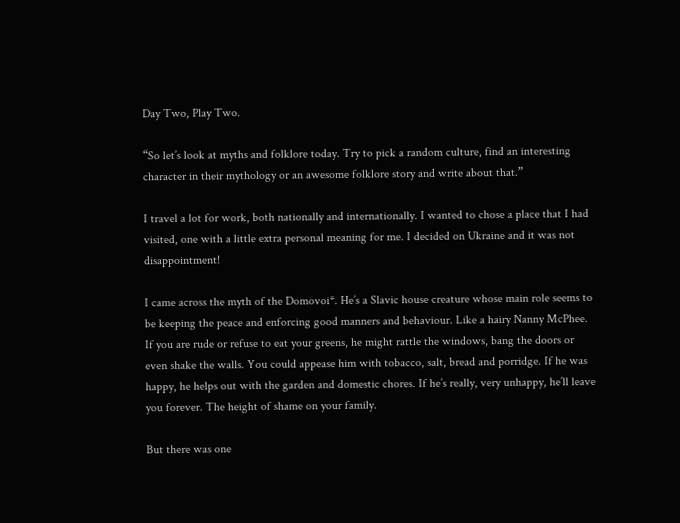Day Two, Play Two.

“So let’s look at myths and folklore today. Try to pick a random culture, find an interesting character in their mythology or an awesome folklore story and write about that.”

I travel a lot for work, both nationally and internationally. I wanted to chose a place that I had visited, one with a little extra personal meaning for me. I decided on Ukraine and it was not disappointment!

I came across the myth of the Domovoi*. He’s a Slavic house creature whose main role seems to be keeping the peace and enforcing good manners and behaviour. Like a hairy Nanny McPhee. If you are rude or refuse to eat your greens, he might rattle the windows, bang the doors or even shake the walls. You could appease him with tobacco, salt, bread and porridge. If he was happy, he helps out with the garden and domestic chores. If he’s really, very unhappy, he’ll leave you forever. The height of shame on your family.

But there was one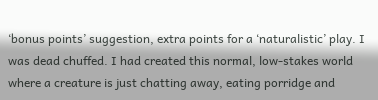‘bonus points’ suggestion, extra points for a ‘naturalistic’ play. I was dead chuffed. I had created this normal, low-stakes world where a creature is just chatting away, eating porridge and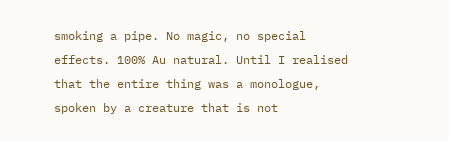smoking a pipe. No magic, no special effects. 100% Au natural. Until I realised that the entire thing was a monologue, spoken by a creature that is not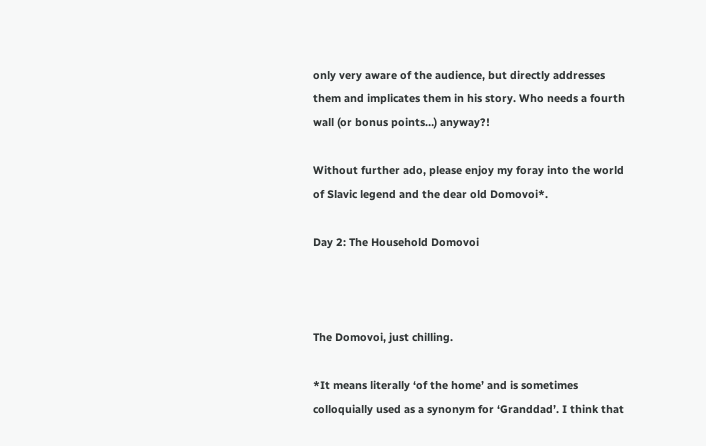only very aware of the audience, but directly addresses them and implicates them in his story. Who needs a fourth wall (or bonus points…) anyway?!

Without further ado, please enjoy my foray into the world of Slavic legend and the dear old Domovoi*.

Day 2: The Household Domovoi



The Domovoi, just chilling.

*It means literally ‘of the home’ and is sometimes colloquially used as a synonym for ‘Granddad’. I think that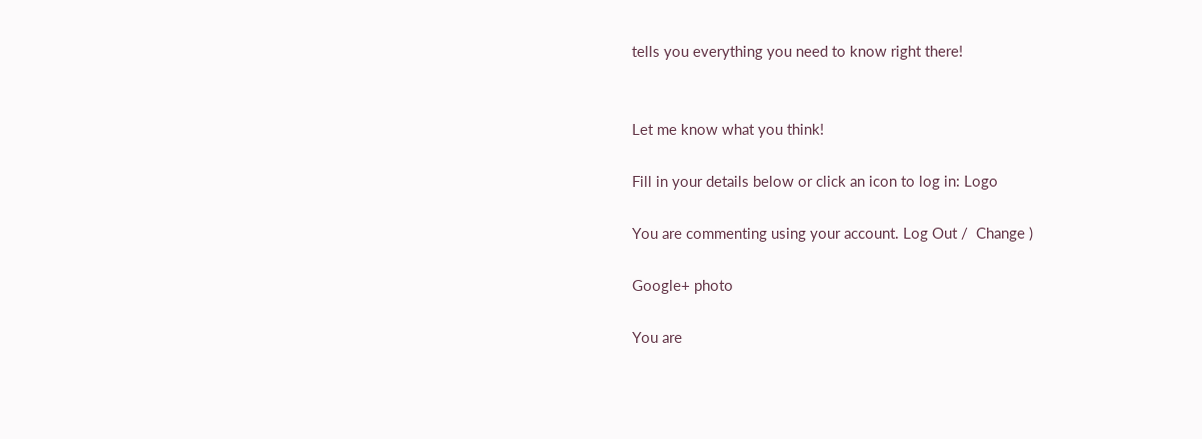tells you everything you need to know right there!


Let me know what you think!

Fill in your details below or click an icon to log in: Logo

You are commenting using your account. Log Out /  Change )

Google+ photo

You are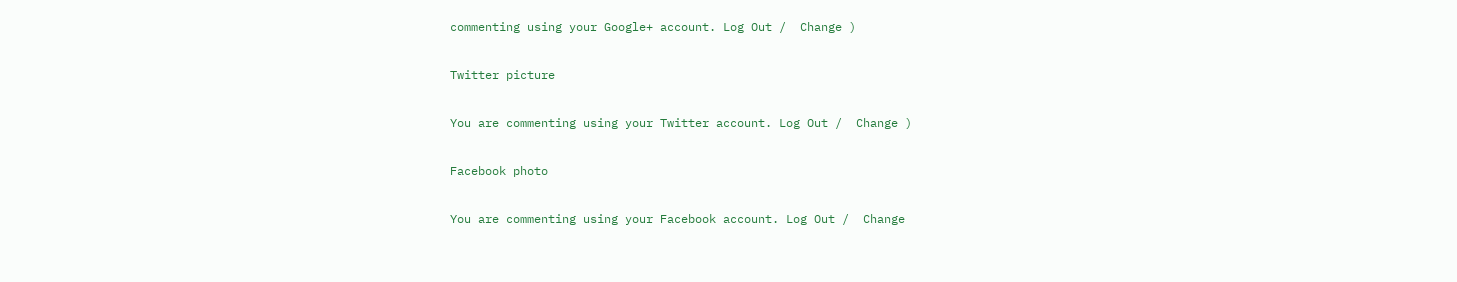commenting using your Google+ account. Log Out /  Change )

Twitter picture

You are commenting using your Twitter account. Log Out /  Change )

Facebook photo

You are commenting using your Facebook account. Log Out /  Change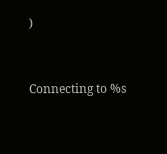)


Connecting to %s